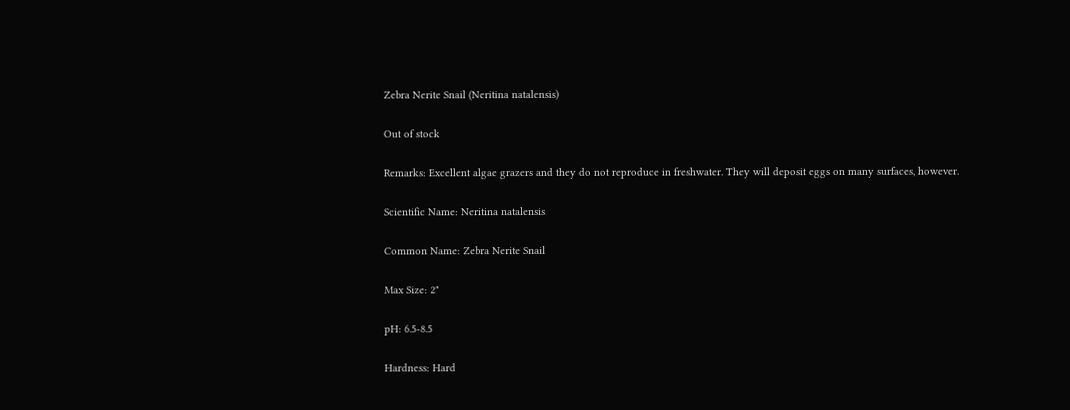Zebra Nerite Snail (Neritina natalensis)

Out of stock

Remarks: Excellent algae grazers and they do not reproduce in freshwater. They will deposit eggs on many surfaces, however.

Scientific Name: Neritina natalensis

Common Name: Zebra Nerite Snail

Max Size: 2"

pH: 6.5-8.5

Hardness: Hard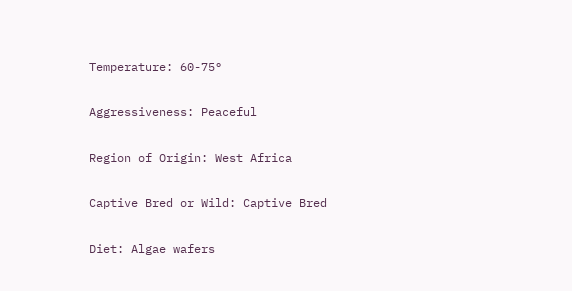Temperature: 60-75°

Aggressiveness: Peaceful

Region of Origin: West Africa

Captive Bred or Wild: Captive Bred

Diet: Algae wafers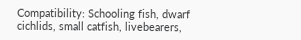Compatibility: Schooling fish, dwarf cichlids, small catfish, livebearers,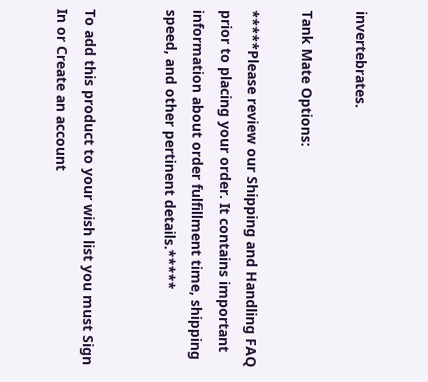invertebrates.

Tank Mate Options:

*****Please review our Shipping and Handling FAQ prior to placing your order. It contains important information about order fulfillment time, shipping speed, and other pertinent details.*****


To add this product to your wish list you must Sign In or Create an account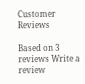Customer Reviews

Based on 3 reviews Write a review